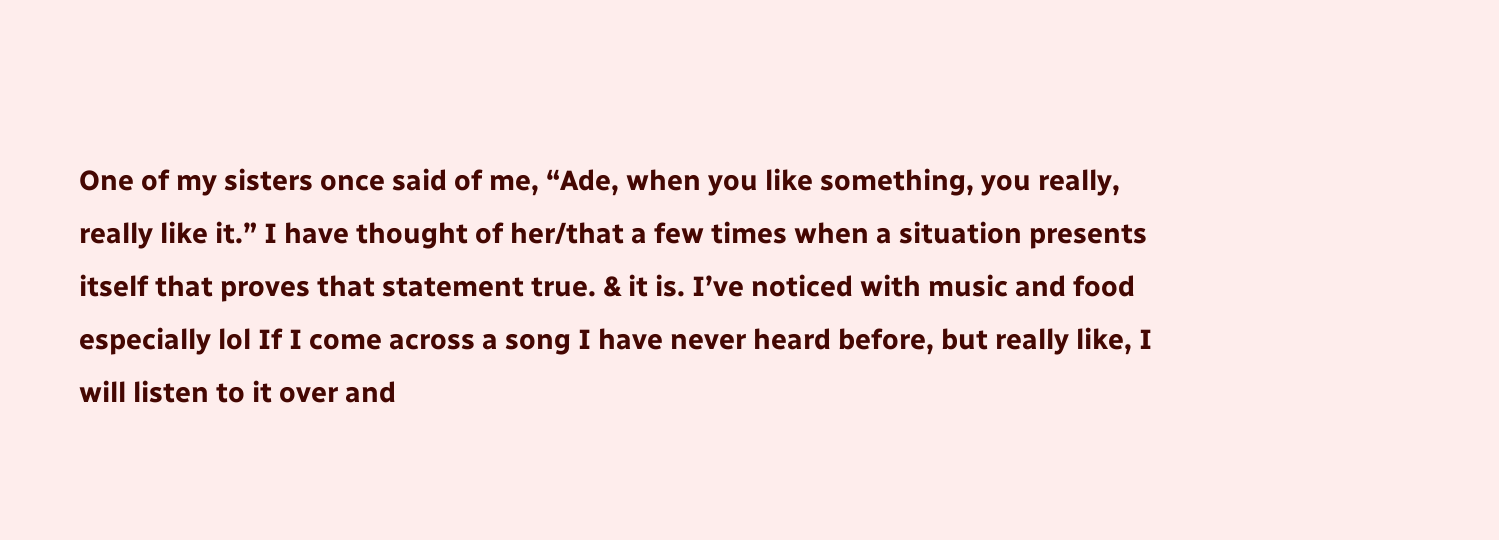One of my sisters once said of me, “Ade, when you like something, you really, really like it.” I have thought of her/that a few times when a situation presents itself that proves that statement true. & it is. I’ve noticed with music and food especially lol If I come across a song I have never heard before, but really like, I will listen to it over and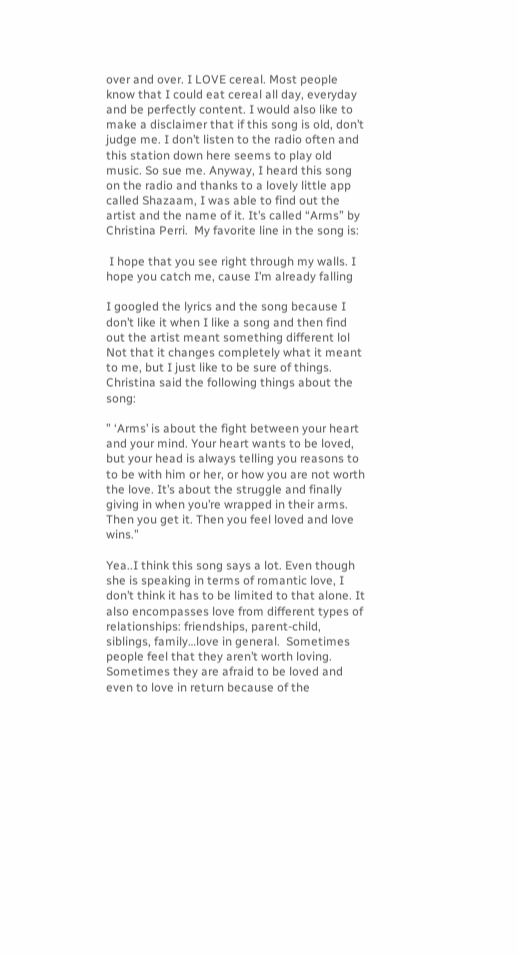over and over. I LOVE cereal. Most people know that I could eat cereal all day, everyday and be perfectly content. I would also like to make a disclaimer that if this song is old, don’t judge me. I don’t listen to the radio often and this station down here seems to play old music. So sue me. Anyway, I heard this song on the radio and thanks to a lovely little app called Shazaam, I was able to find out the artist and the name of it. It’s called “Arms” by Christina Perri.  My favorite line in the song is:

 I hope that you see right through my walls. I hope you catch me, cause I’m already falling

I googled the lyrics and the song because I don’t like it when I like a song and then find out the artist meant something different lol Not that it changes completely what it meant to me, but I just like to be sure of things. Christina said the following things about the song:

” ‘Arms’ is about the fight between your heart and your mind. Your heart wants to be loved, but your head is always telling you reasons to to be with him or her, or how you are not worth the love. It’s about the struggle and finally giving in when you’re wrapped in their arms. Then you get it. Then you feel loved and love wins.”

Yea..I think this song says a lot. Even though she is speaking in terms of romantic love, I don’t think it has to be limited to that alone. It also encompasses love from different types of relationships: friendships, parent-child, siblings, family…love in general.  Sometimes people feel that they aren’t worth loving. Sometimes they are afraid to be loved and even to love in return because of the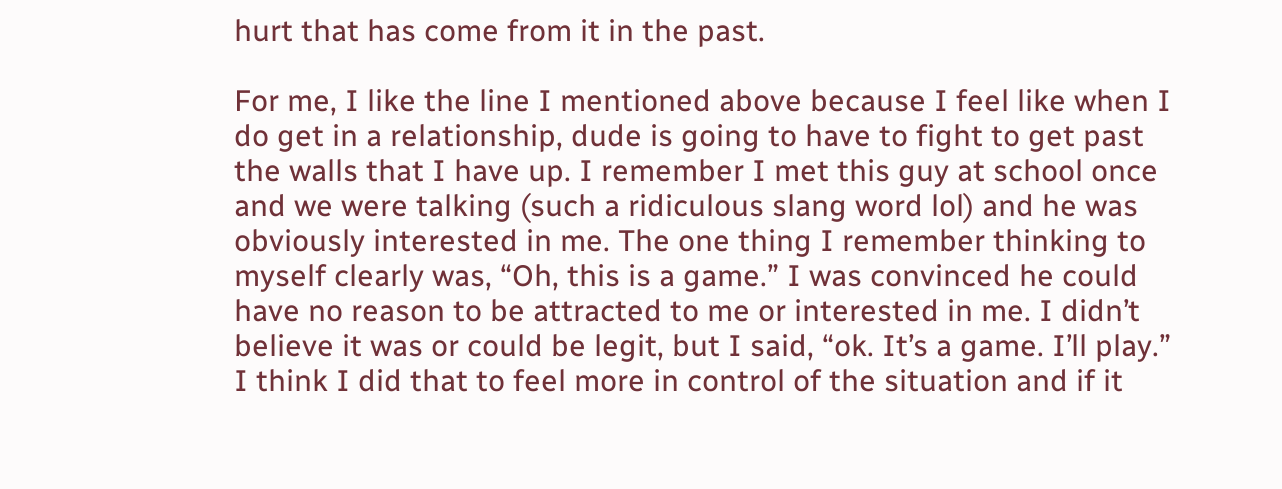hurt that has come from it in the past.

For me, I like the line I mentioned above because I feel like when I do get in a relationship, dude is going to have to fight to get past the walls that I have up. I remember I met this guy at school once and we were talking (such a ridiculous slang word lol) and he was obviously interested in me. The one thing I remember thinking to myself clearly was, “Oh, this is a game.” I was convinced he could have no reason to be attracted to me or interested in me. I didn’t believe it was or could be legit, but I said, “ok. It’s a game. I’ll play.” I think I did that to feel more in control of the situation and if it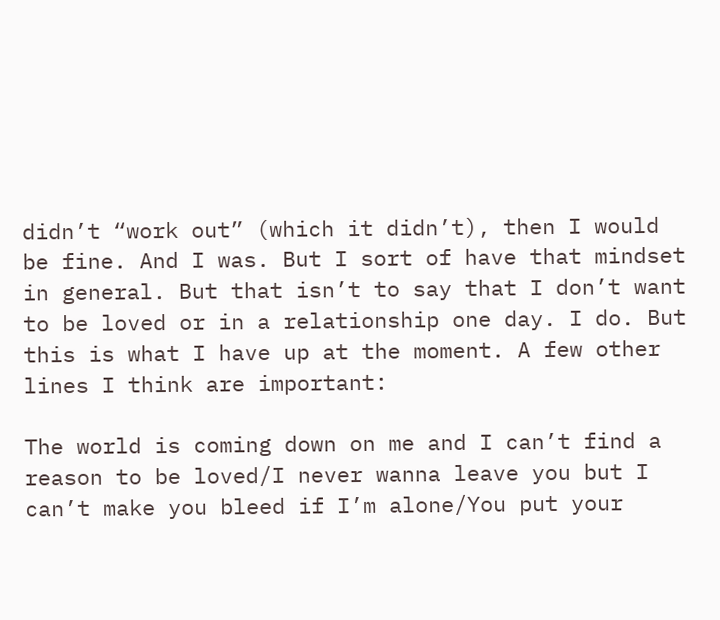didn’t “work out” (which it didn’t), then I would be fine. And I was. But I sort of have that mindset in general. But that isn’t to say that I don’t want to be loved or in a relationship one day. I do. But this is what I have up at the moment. A few other lines I think are important:

The world is coming down on me and I can’t find a reason to be loved/I never wanna leave you but I can’t make you bleed if I’m alone/You put your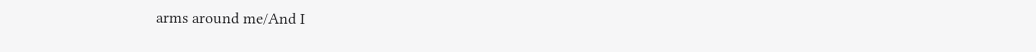arms around me/And I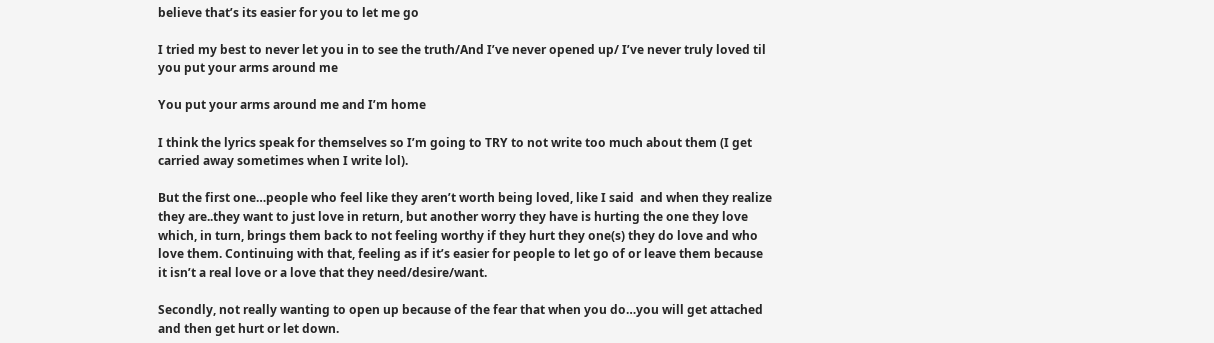believe that’s its easier for you to let me go

I tried my best to never let you in to see the truth/And I’ve never opened up/ I’ve never truly loved til you put your arms around me

You put your arms around me and I’m home

I think the lyrics speak for themselves so I’m going to TRY to not write too much about them (I get carried away sometimes when I write lol).

But the first one…people who feel like they aren’t worth being loved, like I said  and when they realize they are..they want to just love in return, but another worry they have is hurting the one they love which, in turn, brings them back to not feeling worthy if they hurt they one(s) they do love and who love them. Continuing with that, feeling as if it’s easier for people to let go of or leave them because it isn’t a real love or a love that they need/desire/want.

Secondly, not really wanting to open up because of the fear that when you do…you will get attached and then get hurt or let down.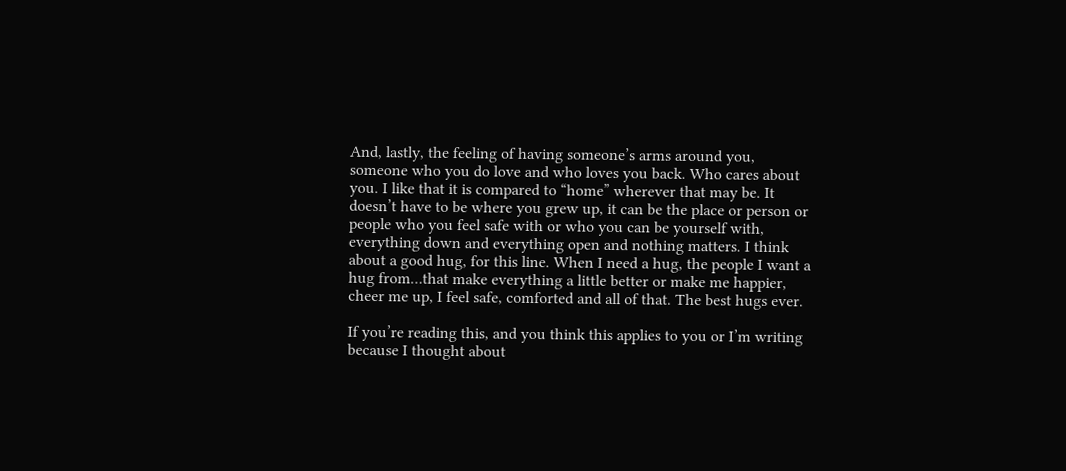And, lastly, the feeling of having someone’s arms around you, someone who you do love and who loves you back. Who cares about you. I like that it is compared to “home” wherever that may be. It doesn’t have to be where you grew up, it can be the place or person or people who you feel safe with or who you can be yourself with, everything down and everything open and nothing matters. I think about a good hug, for this line. When I need a hug, the people I want a hug from…that make everything a little better or make me happier, cheer me up, I feel safe, comforted and all of that. The best hugs ever.

If you’re reading this, and you think this applies to you or I’m writing because I thought about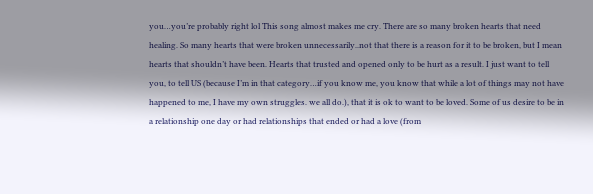you…you’re probably right lol This song almost makes me cry. There are so many broken hearts that need healing. So many hearts that were broken unnecessarily..not that there is a reason for it to be broken, but I mean hearts that shouldn’t have been. Hearts that trusted and opened only to be hurt as a result. I just want to tell you, to tell US (because I’m in that category…if you know me, you know that while a lot of things may not have happened to me, I have my own struggles. we all do.), that it is ok to want to be loved. Some of us desire to be in a relationship one day or had relationships that ended or had a love (from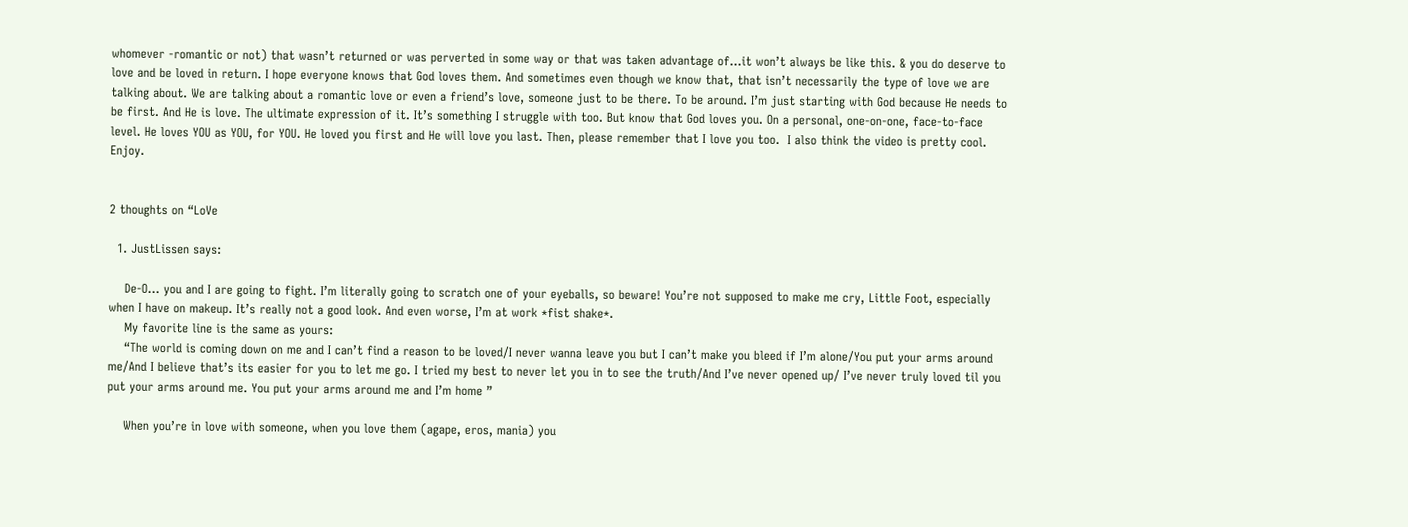whomever -romantic or not) that wasn’t returned or was perverted in some way or that was taken advantage of…it won’t always be like this. & you do deserve to love and be loved in return. I hope everyone knows that God loves them. And sometimes even though we know that, that isn’t necessarily the type of love we are talking about. We are talking about a romantic love or even a friend’s love, someone just to be there. To be around. I’m just starting with God because He needs to be first. And He is love. The ultimate expression of it. It’s something I struggle with too. But know that God loves you. On a personal, one-on-one, face-to-face level. He loves YOU as YOU, for YOU. He loved you first and He will love you last. Then, please remember that I love you too.  I also think the video is pretty cool. Enjoy.


2 thoughts on “LoVe

  1. JustLissen says:

    De-O… you and I are going to fight. I’m literally going to scratch one of your eyeballs, so beware! You’re not supposed to make me cry, Little Foot, especially when I have on makeup. It’s really not a good look. And even worse, I’m at work *fist shake*.
    My favorite line is the same as yours:
    “The world is coming down on me and I can’t find a reason to be loved/I never wanna leave you but I can’t make you bleed if I’m alone/You put your arms around me/And I believe that’s its easier for you to let me go. I tried my best to never let you in to see the truth/And I’ve never opened up/ I’ve never truly loved til you put your arms around me. You put your arms around me and I’m home ”

    When you’re in love with someone, when you love them (agape, eros, mania) you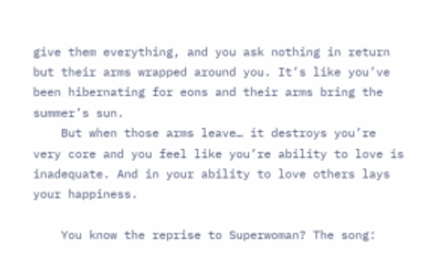give them everything, and you ask nothing in return but their arms wrapped around you. It’s like you’ve been hibernating for eons and their arms bring the summer’s sun.
    But when those arms leave… it destroys you’re very core and you feel like you’re ability to love is inadequate. And in your ability to love others lays your happiness.

    You know the reprise to Superwoman? The song: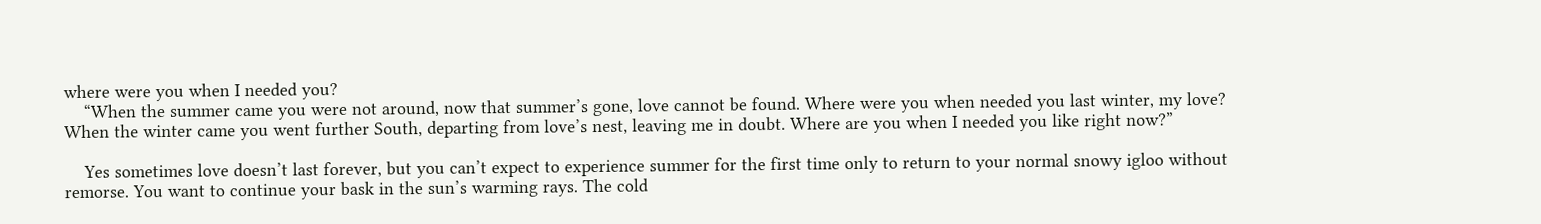where were you when I needed you?
    “When the summer came you were not around, now that summer’s gone, love cannot be found. Where were you when needed you last winter, my love? When the winter came you went further South, departing from love’s nest, leaving me in doubt. Where are you when I needed you like right now?”

    Yes sometimes love doesn’t last forever, but you can’t expect to experience summer for the first time only to return to your normal snowy igloo without remorse. You want to continue your bask in the sun’s warming rays. The cold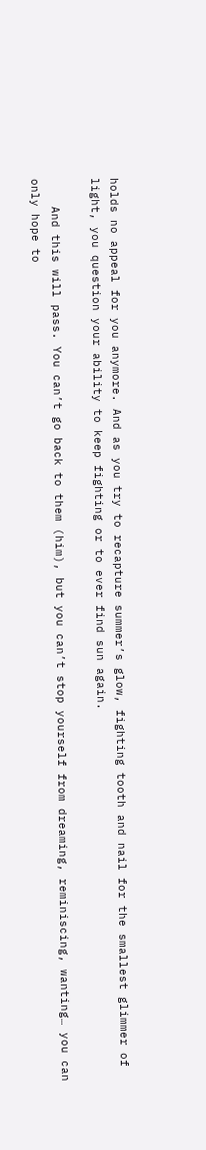holds no appeal for you anymore. And as you try to recapture summer’s glow, fighting tooth and nail for the smallest glimmer of light, you question your ability to keep fighting or to ever find sun again.

    And this will pass. You can’t go back to them (him), but you can’t stop yourself from dreaming, reminiscing, wanting… you can only hope to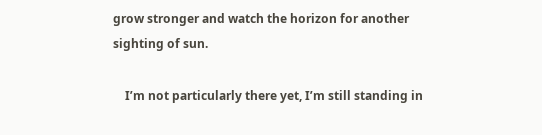grow stronger and watch the horizon for another sighting of sun.

    I’m not particularly there yet, I’m still standing in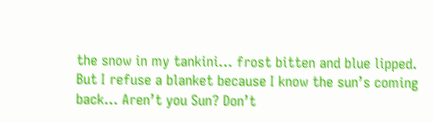the snow in my tankini… frost bitten and blue lipped. But I refuse a blanket because I know the sun’s coming back… Aren’t you Sun? Don’t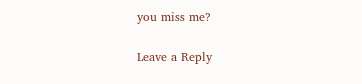you miss me?

Leave a Reply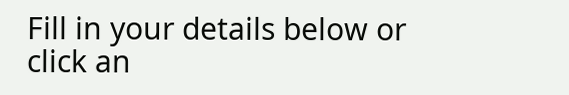Fill in your details below or click an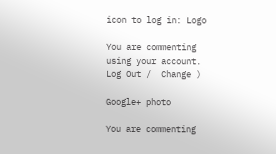icon to log in: Logo

You are commenting using your account. Log Out /  Change )

Google+ photo

You are commenting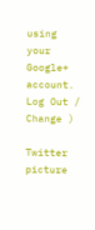using your Google+ account. Log Out /  Change )

Twitter picture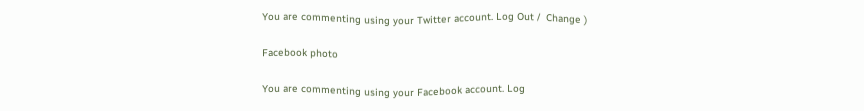You are commenting using your Twitter account. Log Out /  Change )

Facebook photo

You are commenting using your Facebook account. Log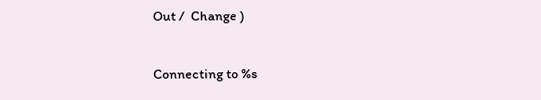Out /  Change )


Connecting to %s